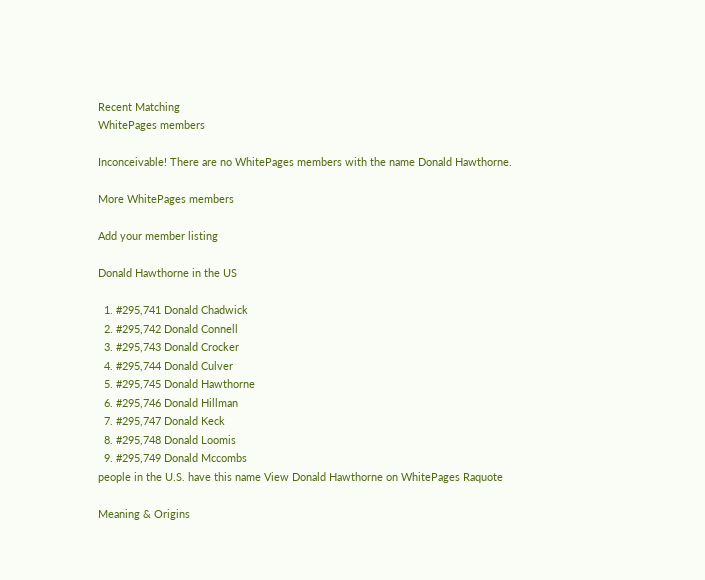Recent Matching
WhitePages members

Inconceivable! There are no WhitePages members with the name Donald Hawthorne.

More WhitePages members

Add your member listing

Donald Hawthorne in the US

  1. #295,741 Donald Chadwick
  2. #295,742 Donald Connell
  3. #295,743 Donald Crocker
  4. #295,744 Donald Culver
  5. #295,745 Donald Hawthorne
  6. #295,746 Donald Hillman
  7. #295,747 Donald Keck
  8. #295,748 Donald Loomis
  9. #295,749 Donald Mccombs
people in the U.S. have this name View Donald Hawthorne on WhitePages Raquote

Meaning & Origins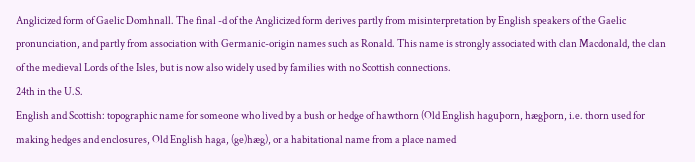Anglicized form of Gaelic Domhnall. The final -d of the Anglicized form derives partly from misinterpretation by English speakers of the Gaelic pronunciation, and partly from association with Germanic-origin names such as Ronald. This name is strongly associated with clan Macdonald, the clan of the medieval Lords of the Isles, but is now also widely used by families with no Scottish connections.
24th in the U.S.
English and Scottish: topographic name for someone who lived by a bush or hedge of hawthorn (Old English haguþorn, hægþorn, i.e. thorn used for making hedges and enclosures, Old English haga, (ge)hæg), or a habitational name from a place named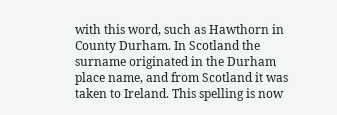with this word, such as Hawthorn in County Durham. In Scotland the surname originated in the Durham place name, and from Scotland it was taken to Ireland. This spelling is now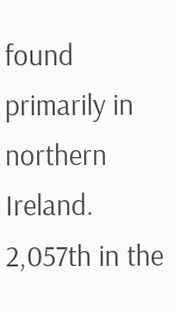found primarily in northern Ireland.
2,057th in the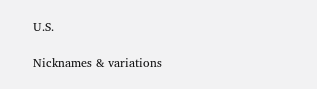U.S.

Nicknames & variations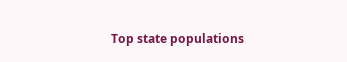Top state populations